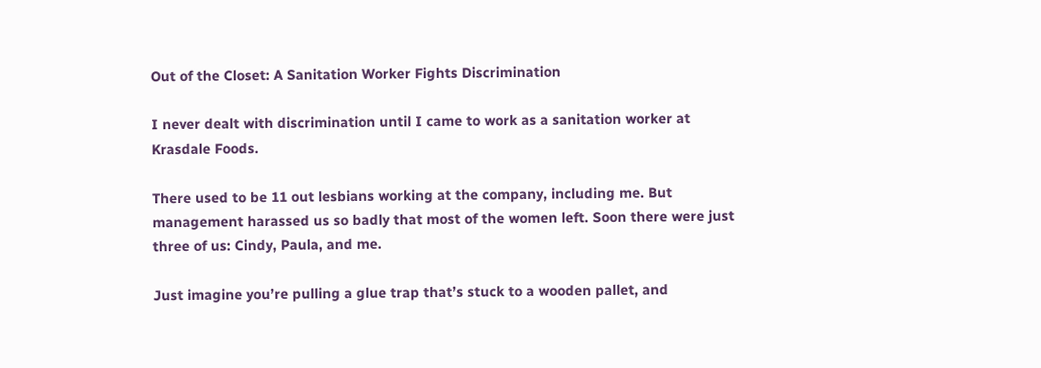Out of the Closet: A Sanitation Worker Fights Discrimination

I never dealt with discrimination until I came to work as a sanitation worker at Krasdale Foods.

There used to be 11 out lesbians working at the company, including me. But management harassed us so badly that most of the women left. Soon there were just three of us: Cindy, Paula, and me.

Just imagine you’re pulling a glue trap that’s stuck to a wooden pallet, and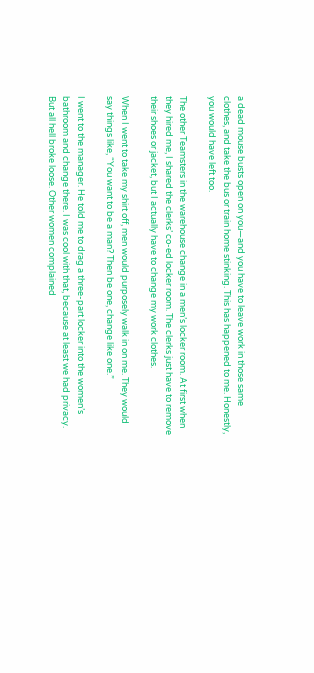a dead mouse busts open on you—and you have to leave work in those same clothes, and take the bus or train home stinking. This has happened to me. Honestly, you would have left too.

The other Teamsters in the warehouse change in a men’s locker room. At first when they hired me, I shared the clerks’ co-ed locker room. The clerks just have to remove their shoes or jacket, but I actually have to change my work clothes.

When I went to take my shirt off, men would purposely walk in on me. They would say things like, “You want to be a man? Then be one, change like one.”

I went to the manager. He told me to drag a three-part locker into the women’s bathroom and change there. I was cool with that, because at least we had privacy. But all hell broke loose. Other women complained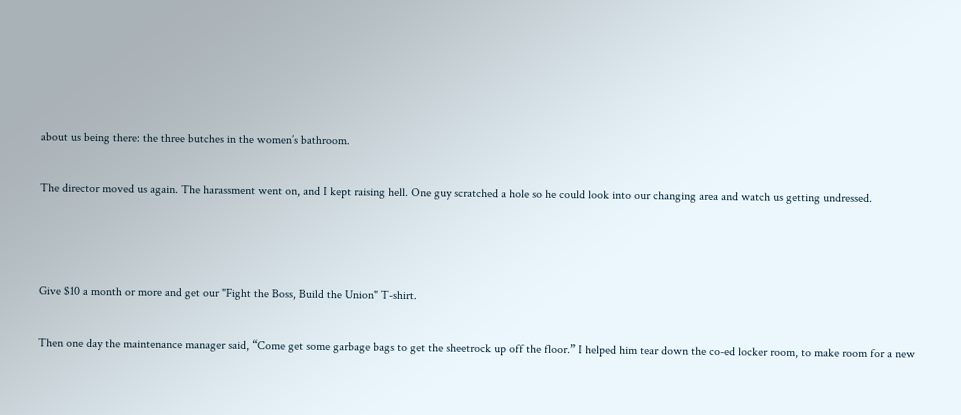about us being there: the three butches in the women’s bathroom.

The director moved us again. The harassment went on, and I kept raising hell. One guy scratched a hole so he could look into our changing area and watch us getting undressed.



Give $10 a month or more and get our "Fight the Boss, Build the Union" T-shirt.

Then one day the maintenance manager said, “Come get some garbage bags to get the sheetrock up off the floor.” I helped him tear down the co-ed locker room, to make room for a new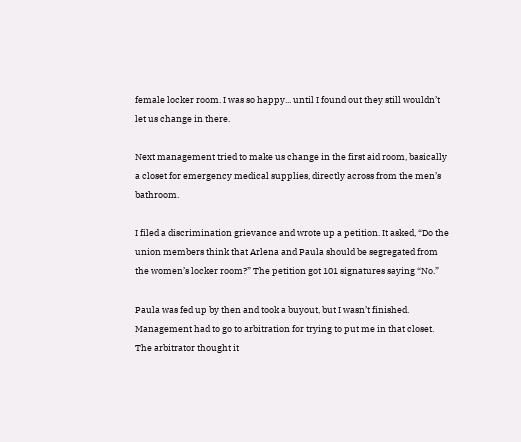female locker room. I was so happy... until I found out they still wouldn’t let us change in there.

Next management tried to make us change in the first aid room, basically a closet for emergency medical supplies, directly across from the men’s bathroom.

I filed a discrimination grievance and wrote up a petition. It asked, “Do the union members think that Arlena and Paula should be segregated from the women’s locker room?” The petition got 101 signatures saying “No.”

Paula was fed up by then and took a buyout, but I wasn’t finished. Management had to go to arbitration for trying to put me in that closet. The arbitrator thought it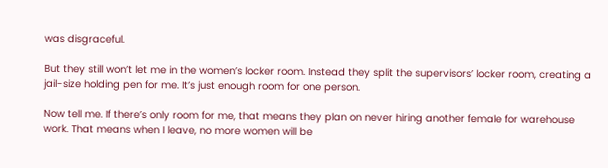was disgraceful.

But they still won’t let me in the women’s locker room. Instead they split the supervisors’ locker room, creating a jail-size holding pen for me. It’s just enough room for one person.

Now tell me. If there’s only room for me, that means they plan on never hiring another female for warehouse work. That means when I leave, no more women will be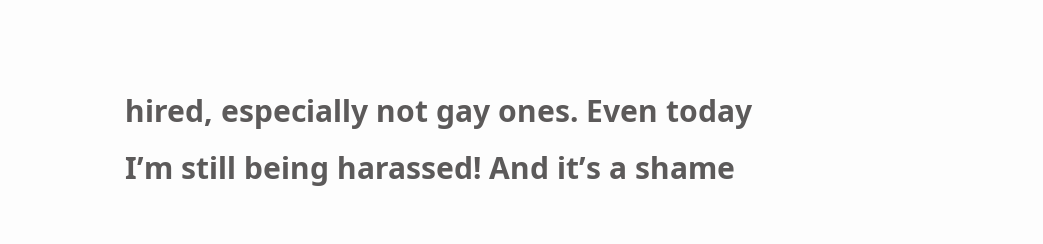hired, especially not gay ones. Even today I’m still being harassed! And it’s a shame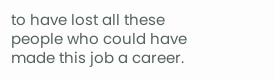to have lost all these people who could have made this job a career.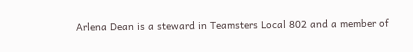Arlena Dean is a steward in Teamsters Local 802 and a member of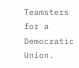Teamsters for a Democratic Union.